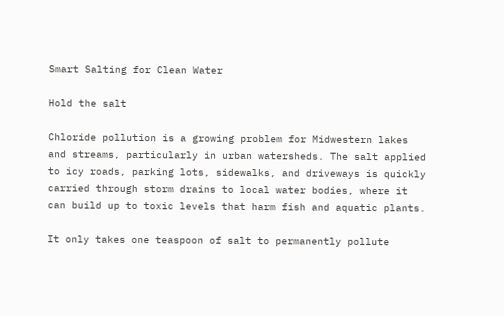Smart Salting for Clean Water

Hold the salt

Chloride pollution is a growing problem for Midwestern lakes and streams, particularly in urban watersheds. The salt applied to icy roads, parking lots, sidewalks, and driveways is quickly carried through storm drains to local water bodies, where it can build up to toxic levels that harm fish and aquatic plants.

It only takes one teaspoon of salt to permanently pollute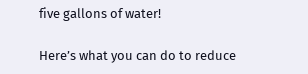five gallons of water!

Here’s what you can do to reduce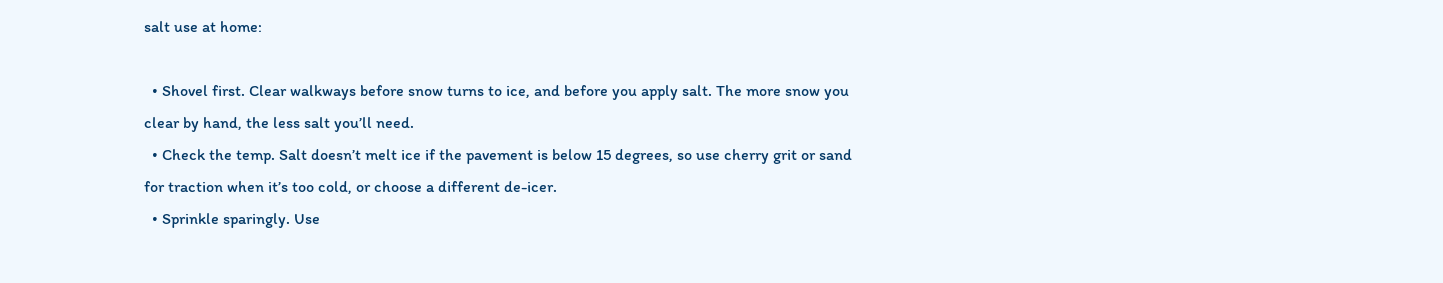salt use at home:

  • Shovel first. Clear walkways before snow turns to ice, and before you apply salt. The more snow you clear by hand, the less salt you’ll need.
  • Check the temp. Salt doesn’t melt ice if the pavement is below 15 degrees, so use cherry grit or sand for traction when it’s too cold, or choose a different de-icer.
  • Sprinkle sparingly. Use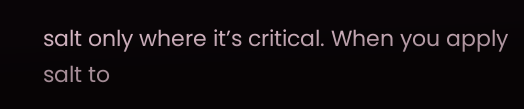salt only where it’s critical. When you apply salt to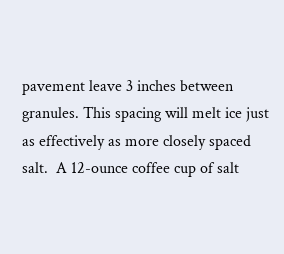pavement leave 3 inches between granules. This spacing will melt ice just as effectively as more closely spaced salt.  A 12-ounce coffee cup of salt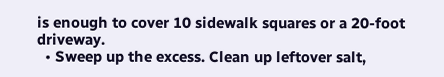is enough to cover 10 sidewalk squares or a 20-foot driveway.
  • Sweep up the excess. Clean up leftover salt,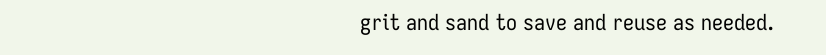grit and sand to save and reuse as needed.